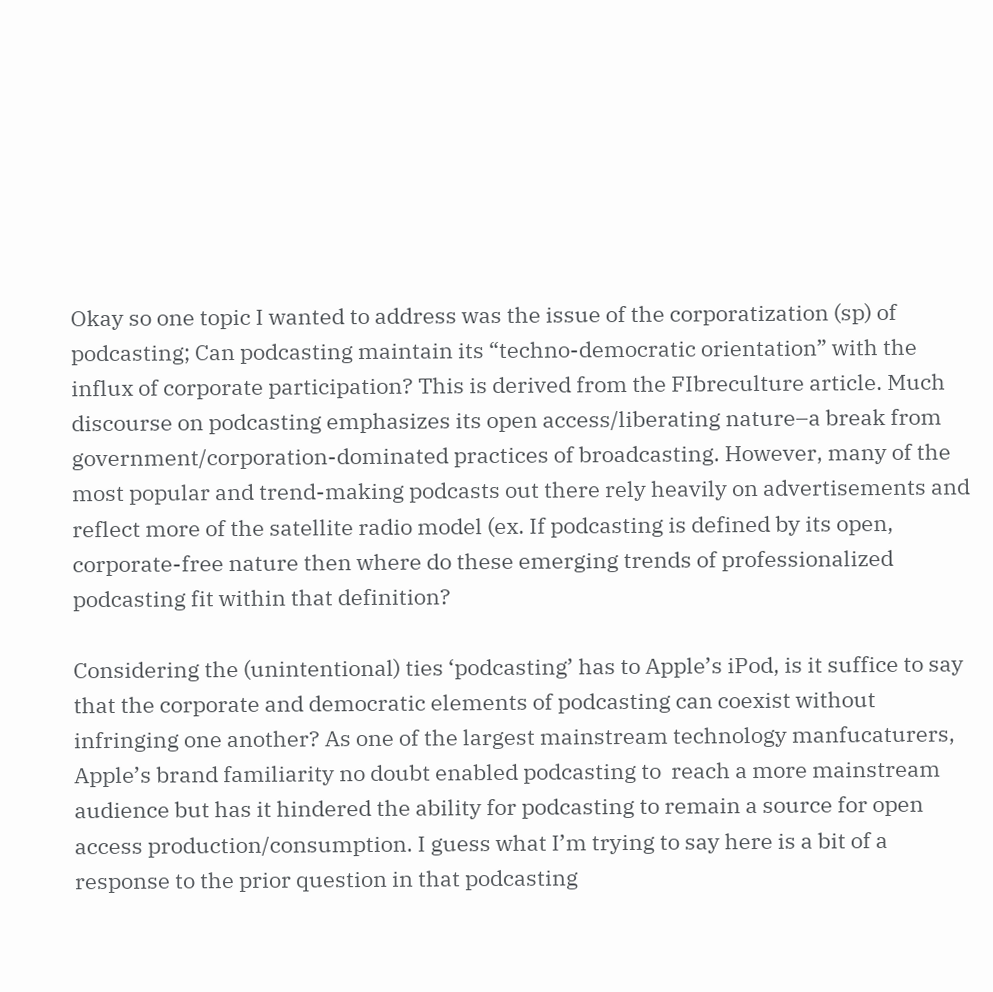Okay so one topic I wanted to address was the issue of the corporatization (sp) of podcasting; Can podcasting maintain its “techno-democratic orientation” with the influx of corporate participation? This is derived from the FIbreculture article. Much discourse on podcasting emphasizes its open access/liberating nature–a break from government/corporation-dominated practices of broadcasting. However, many of the most popular and trend-making podcasts out there rely heavily on advertisements and reflect more of the satellite radio model (ex. If podcasting is defined by its open, corporate-free nature then where do these emerging trends of professionalized podcasting fit within that definition?

Considering the (unintentional) ties ‘podcasting’ has to Apple’s iPod, is it suffice to say that the corporate and democratic elements of podcasting can coexist without infringing one another? As one of the largest mainstream technology manfucaturers, Apple’s brand familiarity no doubt enabled podcasting to  reach a more mainstream audience but has it hindered the ability for podcasting to remain a source for open access production/consumption. I guess what I’m trying to say here is a bit of a response to the prior question in that podcasting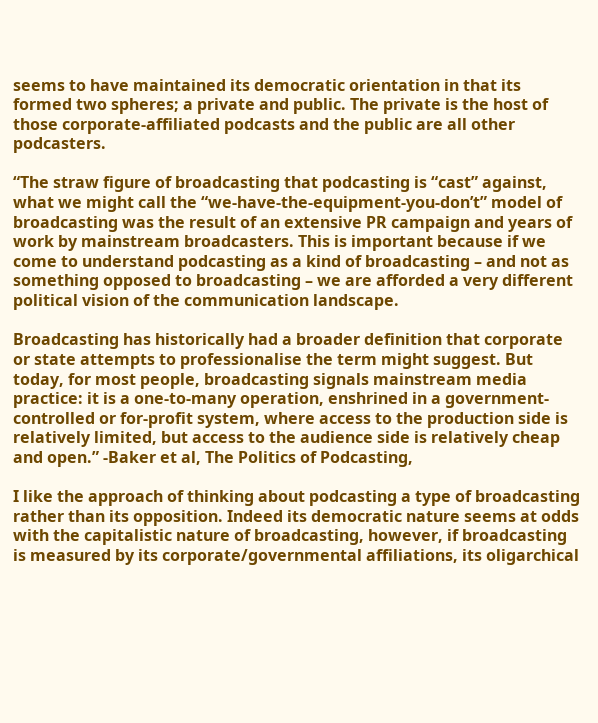seems to have maintained its democratic orientation in that its formed two spheres; a private and public. The private is the host of those corporate-affiliated podcasts and the public are all other podcasters.

“The straw figure of broadcasting that podcasting is “cast” against, what we might call the “we-have-the-equipment-you-don’t” model of broadcasting was the result of an extensive PR campaign and years of work by mainstream broadcasters. This is important because if we come to understand podcasting as a kind of broadcasting – and not as something opposed to broadcasting – we are afforded a very different political vision of the communication landscape.

Broadcasting has historically had a broader definition that corporate or state attempts to professionalise the term might suggest. But today, for most people, broadcasting signals mainstream media practice: it is a one-to-many operation, enshrined in a government-controlled or for-profit system, where access to the production side is relatively limited, but access to the audience side is relatively cheap and open.” -Baker et al, The Politics of Podcasting,

I like the approach of thinking about podcasting a type of broadcasting rather than its opposition. Indeed its democratic nature seems at odds with the capitalistic nature of broadcasting, however, if broadcasting is measured by its corporate/governmental affiliations, its oligarchical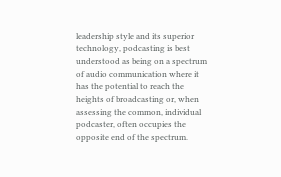leadership style and its superior technology, podcasting is best understood as being on a spectrum of audio communication where it has the potential to reach the heights of broadcasting or, when assessing the common, individual podcaster, often occupies the opposite end of the spectrum.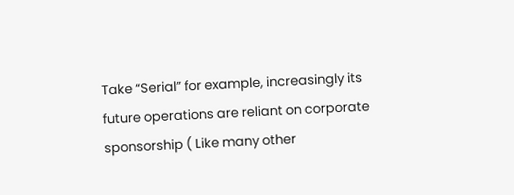Take “Serial” for example, increasingly its future operations are reliant on corporate sponsorship ( Like many other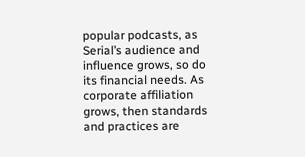popular podcasts, as Serial’s audience and influence grows, so do its financial needs. As corporate affiliation grows, then standards and practices are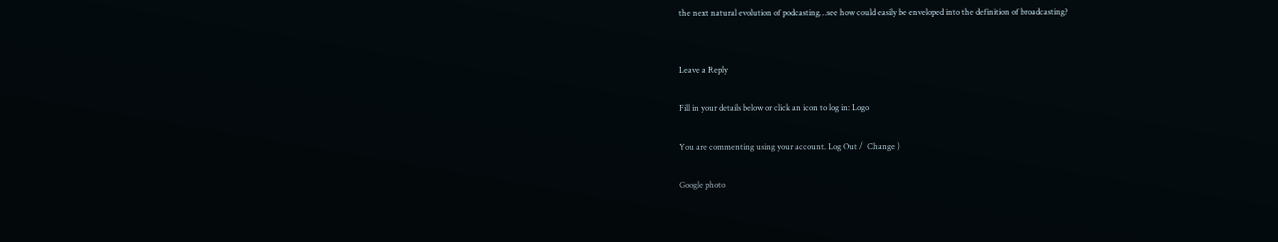the next natural evolution of podcasting…see how could easily be enveloped into the definition of broadcasting?


Leave a Reply

Fill in your details below or click an icon to log in: Logo

You are commenting using your account. Log Out /  Change )

Google photo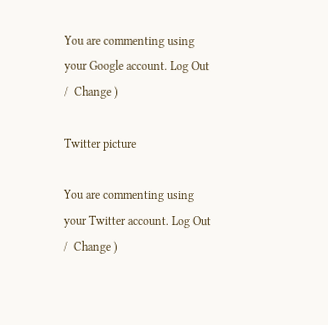You are commenting using your Google account. Log Out /  Change )

Twitter picture

You are commenting using your Twitter account. Log Out /  Change )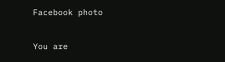Facebook photo

You are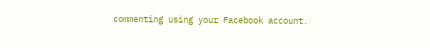commenting using your Facebook account.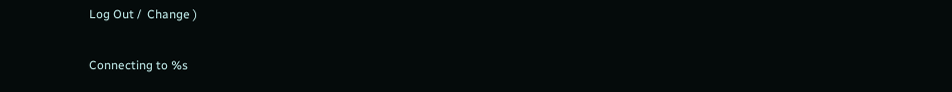Log Out /  Change )

Connecting to %s